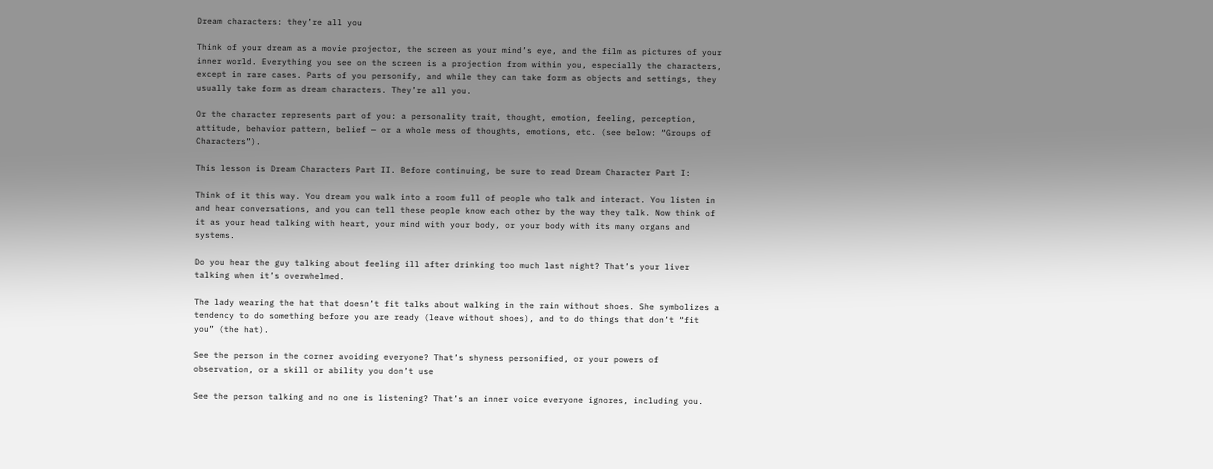Dream characters: they’re all you

Think of your dream as a movie projector, the screen as your mind’s eye, and the film as pictures of your inner world. Everything you see on the screen is a projection from within you, especially the characters, except in rare cases. Parts of you personify, and while they can take form as objects and settings, they usually take form as dream characters. They’re all you.

Or the character represents part of you: a personality trait, thought, emotion, feeling, perception, attitude, behavior pattern, belief — or a whole mess of thoughts, emotions, etc. (see below: “Groups of Characters”).

This lesson is Dream Characters Part II. Before continuing, be sure to read Dream Character Part I:

Think of it this way. You dream you walk into a room full of people who talk and interact. You listen in and hear conversations, and you can tell these people know each other by the way they talk. Now think of it as your head talking with heart, your mind with your body, or your body with its many organs and systems.

Do you hear the guy talking about feeling ill after drinking too much last night? That’s your liver talking when it’s overwhelmed.

The lady wearing the hat that doesn’t fit talks about walking in the rain without shoes. She symbolizes a tendency to do something before you are ready (leave without shoes), and to do things that don’t “fit you” (the hat).

See the person in the corner avoiding everyone? That’s shyness personified, or your powers of observation, or a skill or ability you don’t use

See the person talking and no one is listening? That’s an inner voice everyone ignores, including you.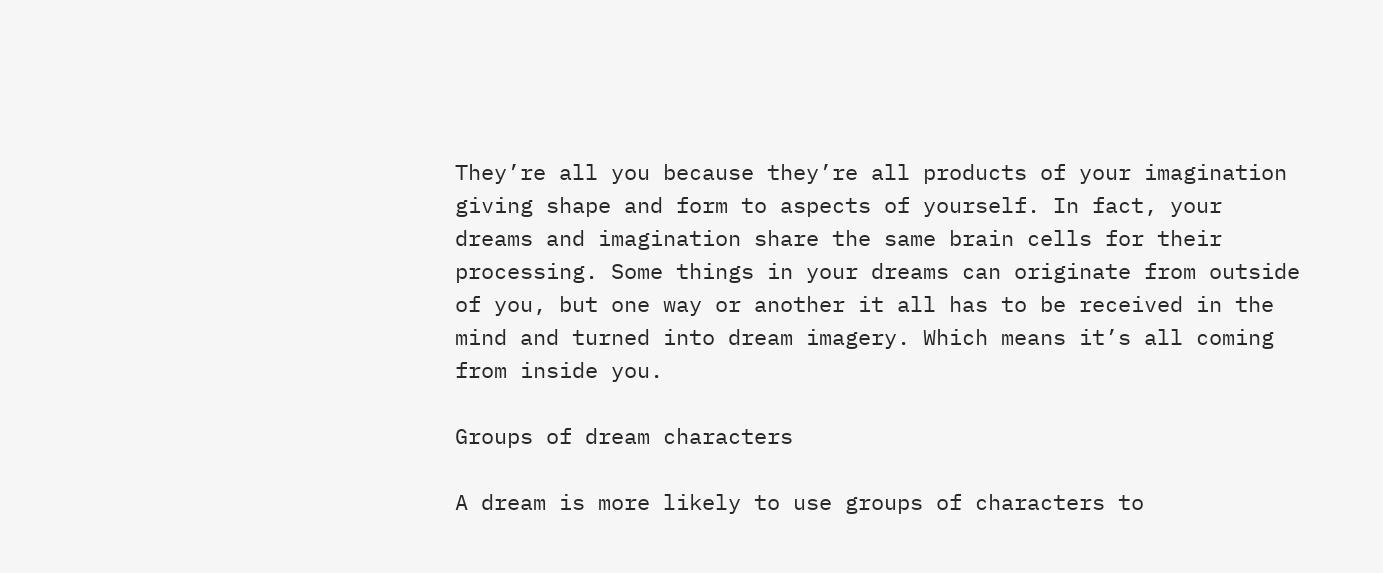They’re all you because they’re all products of your imagination giving shape and form to aspects of yourself. In fact, your dreams and imagination share the same brain cells for their processing. Some things in your dreams can originate from outside of you, but one way or another it all has to be received in the mind and turned into dream imagery. Which means it’s all coming from inside you.

Groups of dream characters

A dream is more likely to use groups of characters to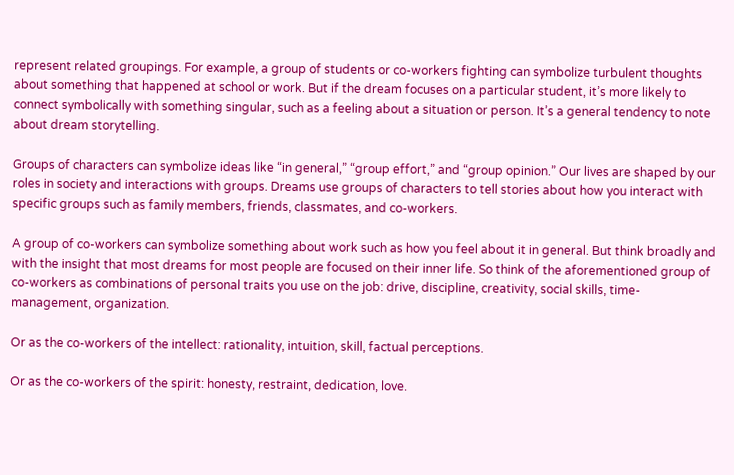represent related groupings. For example, a group of students or co-workers fighting can symbolize turbulent thoughts about something that happened at school or work. But if the dream focuses on a particular student, it’s more likely to connect symbolically with something singular, such as a feeling about a situation or person. It’s a general tendency to note about dream storytelling.

Groups of characters can symbolize ideas like “in general,” “group effort,” and “group opinion.” Our lives are shaped by our roles in society and interactions with groups. Dreams use groups of characters to tell stories about how you interact with specific groups such as family members, friends, classmates, and co-workers.

A group of co-workers can symbolize something about work such as how you feel about it in general. But think broadly and with the insight that most dreams for most people are focused on their inner life. So think of the aforementioned group of co-workers as combinations of personal traits you use on the job: drive, discipline, creativity, social skills, time-management, organization.

Or as the co-workers of the intellect: rationality, intuition, skill, factual perceptions.

Or as the co-workers of the spirit: honesty, restraint, dedication, love.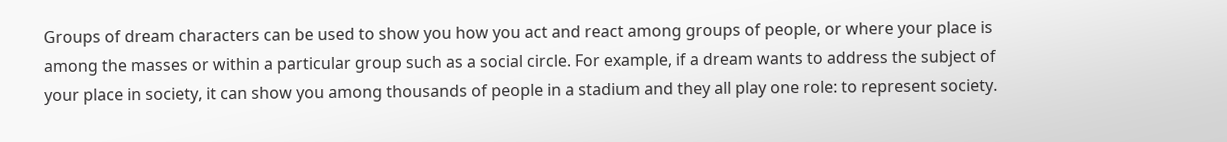Groups of dream characters can be used to show you how you act and react among groups of people, or where your place is among the masses or within a particular group such as a social circle. For example, if a dream wants to address the subject of your place in society, it can show you among thousands of people in a stadium and they all play one role: to represent society.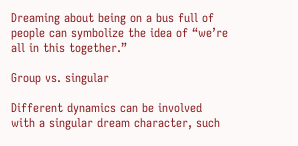Dreaming about being on a bus full of people can symbolize the idea of “we’re all in this together.”

Group vs. singular

Different dynamics can be involved with a singular dream character, such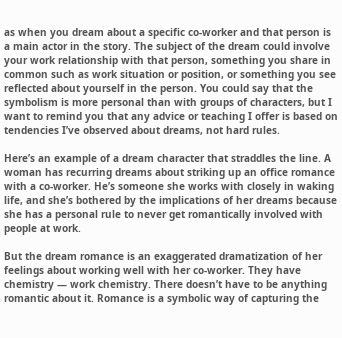as when you dream about a specific co-worker and that person is a main actor in the story. The subject of the dream could involve your work relationship with that person, something you share in common such as work situation or position, or something you see reflected about yourself in the person. You could say that the symbolism is more personal than with groups of characters, but I want to remind you that any advice or teaching I offer is based on tendencies I’ve observed about dreams, not hard rules.

Here’s an example of a dream character that straddles the line. A woman has recurring dreams about striking up an office romance with a co-worker. He’s someone she works with closely in waking life, and she’s bothered by the implications of her dreams because she has a personal rule to never get romantically involved with people at work.

But the dream romance is an exaggerated dramatization of her feelings about working well with her co-worker. They have chemistry — work chemistry. There doesn’t have to be anything romantic about it. Romance is a symbolic way of capturing the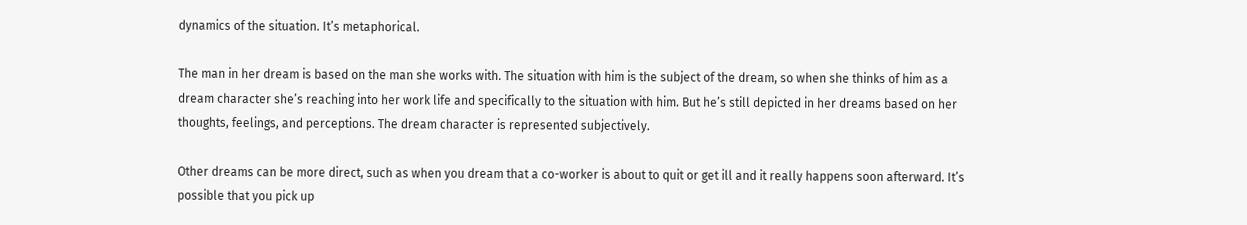dynamics of the situation. It’s metaphorical.

The man in her dream is based on the man she works with. The situation with him is the subject of the dream, so when she thinks of him as a dream character she’s reaching into her work life and specifically to the situation with him. But he’s still depicted in her dreams based on her thoughts, feelings, and perceptions. The dream character is represented subjectively.

Other dreams can be more direct, such as when you dream that a co-worker is about to quit or get ill and it really happens soon afterward. It’s possible that you pick up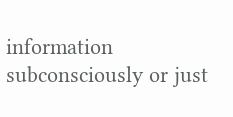information subconsciously or just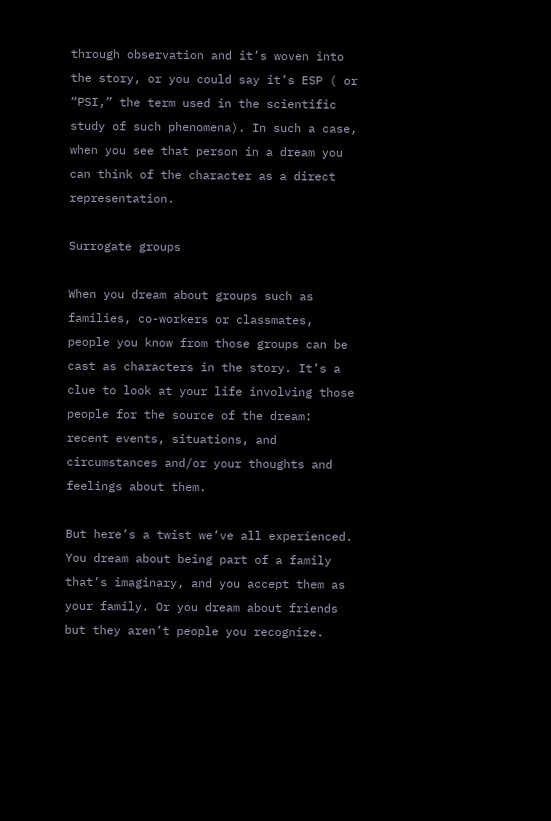through observation and it’s woven into the story, or you could say it’s ESP ( or “PSI,” the term used in the scientific study of such phenomena). In such a case, when you see that person in a dream you can think of the character as a direct representation.

Surrogate groups

When you dream about groups such as families, co-workers or classmates, people you know from those groups can be cast as characters in the story. It’s a clue to look at your life involving those people for the source of the dream: recent events, situations, and circumstances and/or your thoughts and feelings about them.

But here’s a twist we’ve all experienced. You dream about being part of a family that’s imaginary, and you accept them as your family. Or you dream about friends but they aren’t people you recognize.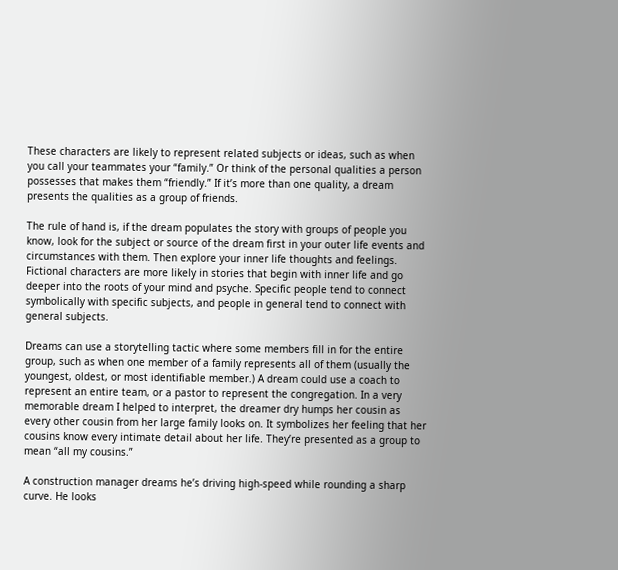These characters are likely to represent related subjects or ideas, such as when you call your teammates your “family.” Or think of the personal qualities a person possesses that makes them “friendly.” If it’s more than one quality, a dream presents the qualities as a group of friends.

The rule of hand is, if the dream populates the story with groups of people you know, look for the subject or source of the dream first in your outer life events and circumstances with them. Then explore your inner life thoughts and feelings. Fictional characters are more likely in stories that begin with inner life and go deeper into the roots of your mind and psyche. Specific people tend to connect symbolically with specific subjects, and people in general tend to connect with general subjects.

Dreams can use a storytelling tactic where some members fill in for the entire group, such as when one member of a family represents all of them (usually the youngest, oldest, or most identifiable member.) A dream could use a coach to represent an entire team, or a pastor to represent the congregation. In a very memorable dream I helped to interpret, the dreamer dry humps her cousin as every other cousin from her large family looks on. It symbolizes her feeling that her cousins know every intimate detail about her life. They’re presented as a group to mean “all my cousins.”

A construction manager dreams he’s driving high-speed while rounding a sharp curve. He looks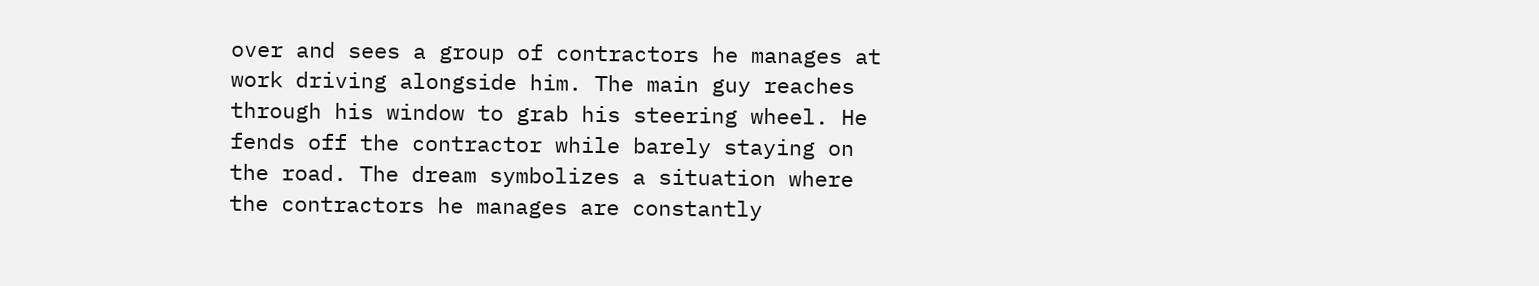over and sees a group of contractors he manages at work driving alongside him. The main guy reaches through his window to grab his steering wheel. He fends off the contractor while barely staying on the road. The dream symbolizes a situation where the contractors he manages are constantly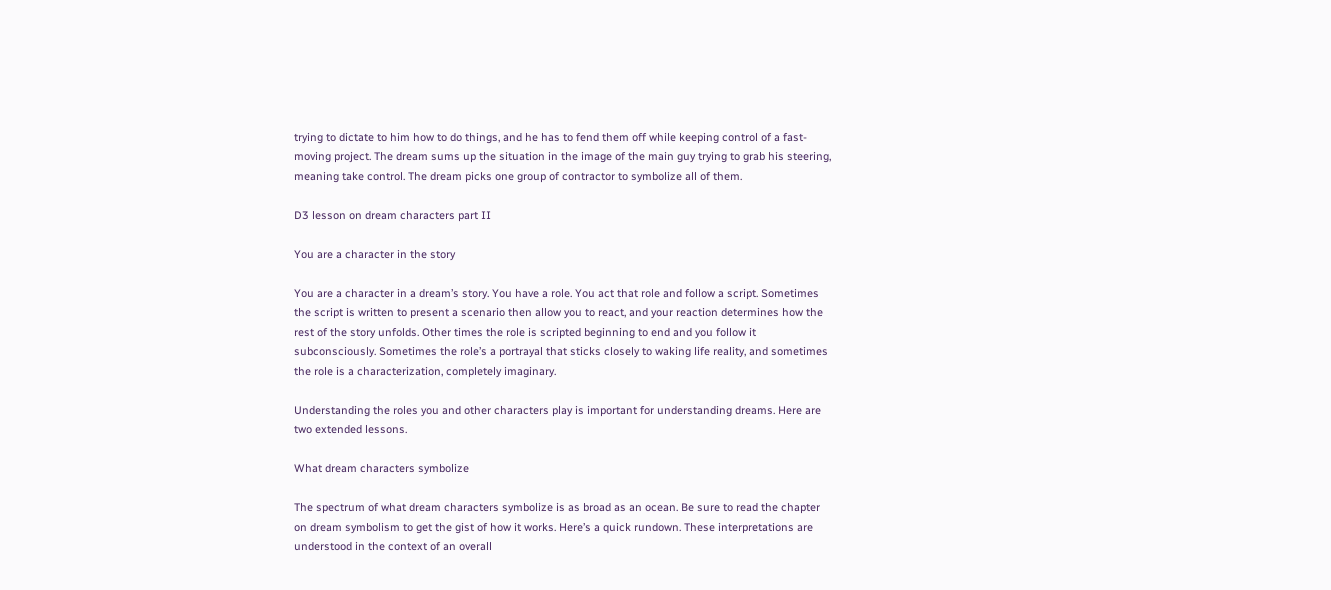trying to dictate to him how to do things, and he has to fend them off while keeping control of a fast-moving project. The dream sums up the situation in the image of the main guy trying to grab his steering, meaning take control. The dream picks one group of contractor to symbolize all of them.

D3 lesson on dream characters part II

You are a character in the story

You are a character in a dream’s story. You have a role. You act that role and follow a script. Sometimes the script is written to present a scenario then allow you to react, and your reaction determines how the rest of the story unfolds. Other times the role is scripted beginning to end and you follow it subconsciously. Sometimes the role’s a portrayal that sticks closely to waking life reality, and sometimes the role is a characterization, completely imaginary.

Understanding the roles you and other characters play is important for understanding dreams. Here are two extended lessons.

What dream characters symbolize

The spectrum of what dream characters symbolize is as broad as an ocean. Be sure to read the chapter on dream symbolism to get the gist of how it works. Here’s a quick rundown. These interpretations are understood in the context of an overall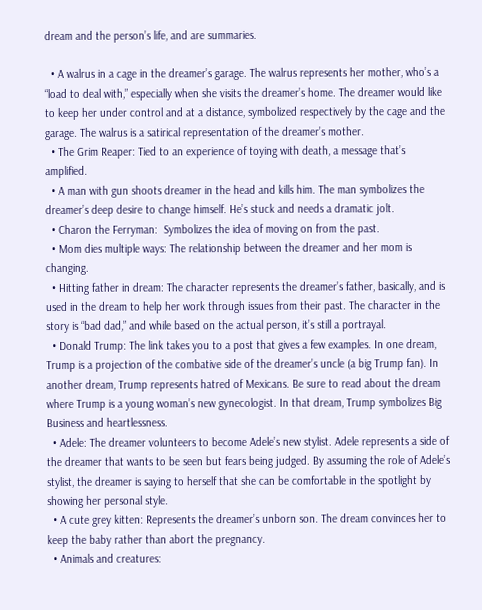dream and the person’s life, and are summaries.

  • A walrus in a cage in the dreamer’s garage. The walrus represents her mother, who’s a “load to deal with,” especially when she visits the dreamer’s home. The dreamer would like to keep her under control and at a distance, symbolized respectively by the cage and the garage. The walrus is a satirical representation of the dreamer’s mother.
  • The Grim Reaper: Tied to an experience of toying with death, a message that’s amplified.
  • A man with gun shoots dreamer in the head and kills him. The man symbolizes the dreamer’s deep desire to change himself. He’s stuck and needs a dramatic jolt.
  • Charon the Ferryman:  Symbolizes the idea of moving on from the past.
  • Mom dies multiple ways: The relationship between the dreamer and her mom is changing.
  • Hitting father in dream: The character represents the dreamer’s father, basically, and is used in the dream to help her work through issues from their past. The character in the story is “bad dad,” and while based on the actual person, it’s still a portrayal.
  • Donald Trump: The link takes you to a post that gives a few examples. In one dream, Trump is a projection of the combative side of the dreamer’s uncle (a big Trump fan). In another dream, Trump represents hatred of Mexicans. Be sure to read about the dream where Trump is a young woman’s new gynecologist. In that dream, Trump symbolizes Big Business and heartlessness.
  • Adele: The dreamer volunteers to become Adele’s new stylist. Adele represents a side of the dreamer that wants to be seen but fears being judged. By assuming the role of Adele’s stylist, the dreamer is saying to herself that she can be comfortable in the spotlight by showing her personal style.
  • A cute grey kitten: Represents the dreamer’s unborn son. The dream convinces her to keep the baby rather than abort the pregnancy.
  • Animals and creatures: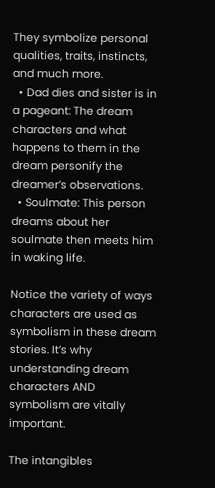They symbolize personal qualities, traits, instincts, and much more.
  • Dad dies and sister is in a pageant: The dream characters and what happens to them in the dream personify the dreamer’s observations.
  • Soulmate: This person dreams about her soulmate then meets him in waking life.

Notice the variety of ways characters are used as symbolism in these dream stories. It’s why understanding dream characters AND symbolism are vitally important.

The intangibles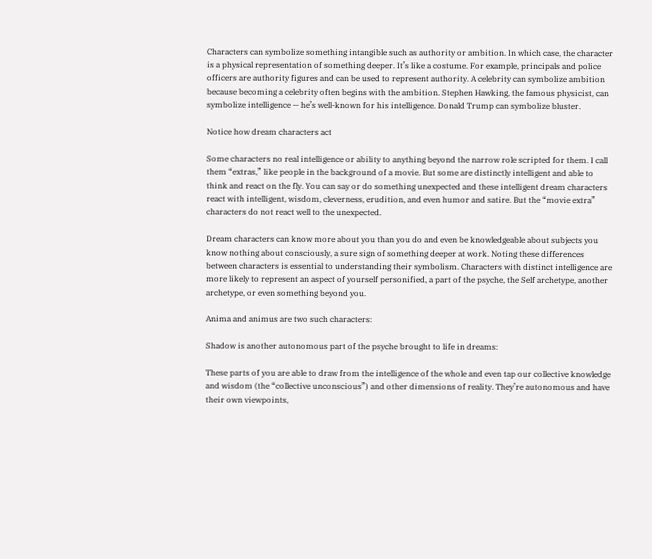Characters can symbolize something intangible such as authority or ambition. In which case, the character is a physical representation of something deeper. It’s like a costume. For example, principals and police officers are authority figures and can be used to represent authority. A celebrity can symbolize ambition because becoming a celebrity often begins with the ambition. Stephen Hawking, the famous physicist, can symbolize intelligence — he’s well-known for his intelligence. Donald Trump can symbolize bluster.

Notice how dream characters act

Some characters no real intelligence or ability to anything beyond the narrow role scripted for them. I call them “extras,” like people in the background of a movie. But some are distinctly intelligent and able to think and react on the fly. You can say or do something unexpected and these intelligent dream characters react with intelligent, wisdom, cleverness, erudition, and even humor and satire. But the “movie extra” characters do not react well to the unexpected.

Dream characters can know more about you than you do and even be knowledgeable about subjects you know nothing about consciously, a sure sign of something deeper at work. Noting these differences between characters is essential to understanding their symbolism. Characters with distinct intelligence are more likely to represent an aspect of yourself personified, a part of the psyche, the Self archetype, another archetype, or even something beyond you.

Anima and animus are two such characters:

Shadow is another autonomous part of the psyche brought to life in dreams:

These parts of you are able to draw from the intelligence of the whole and even tap our collective knowledge and wisdom (the “collective unconscious”) and other dimensions of reality. They’re autonomous and have their own viewpoints,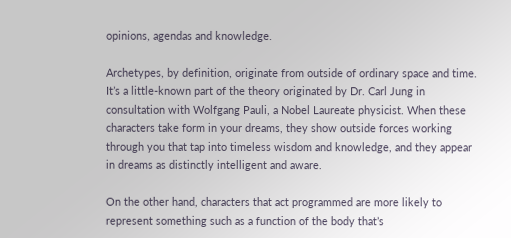opinions, agendas and knowledge.

Archetypes, by definition, originate from outside of ordinary space and time. It’s a little-known part of the theory originated by Dr. Carl Jung in consultation with Wolfgang Pauli, a Nobel Laureate physicist. When these characters take form in your dreams, they show outside forces working through you that tap into timeless wisdom and knowledge, and they appear in dreams as distinctly intelligent and aware.

On the other hand, characters that act programmed are more likely to represent something such as a function of the body that’s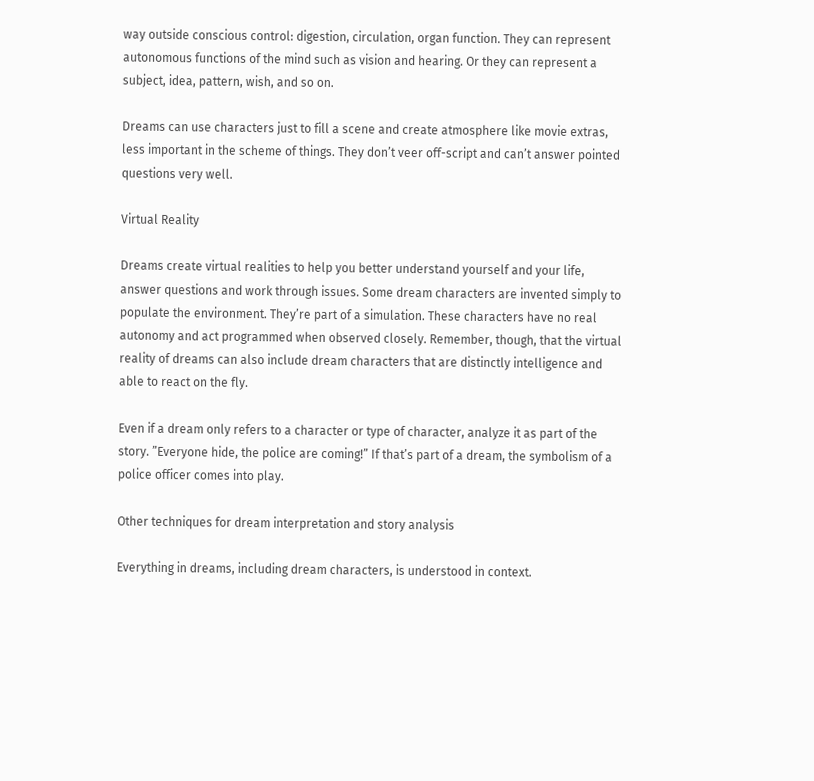way outside conscious control: digestion, circulation, organ function. They can represent autonomous functions of the mind such as vision and hearing. Or they can represent a subject, idea, pattern, wish, and so on.

Dreams can use characters just to fill a scene and create atmosphere like movie extras, less important in the scheme of things. They don’t veer off-script and can’t answer pointed questions very well.

Virtual Reality

Dreams create virtual realities to help you better understand yourself and your life, answer questions and work through issues. Some dream characters are invented simply to populate the environment. They’re part of a simulation. These characters have no real autonomy and act programmed when observed closely. Remember, though, that the virtual reality of dreams can also include dream characters that are distinctly intelligence and able to react on the fly.

Even if a dream only refers to a character or type of character, analyze it as part of the story. ”Everyone hide, the police are coming!” If that’s part of a dream, the symbolism of a police officer comes into play.

Other techniques for dream interpretation and story analysis

Everything in dreams, including dream characters, is understood in context.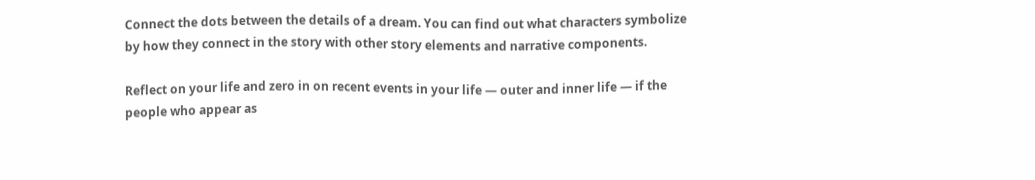Connect the dots between the details of a dream. You can find out what characters symbolize by how they connect in the story with other story elements and narrative components.

Reflect on your life and zero in on recent events in your life — outer and inner life — if the people who appear as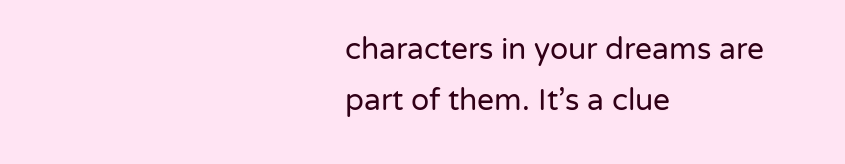characters in your dreams are part of them. It’s a clue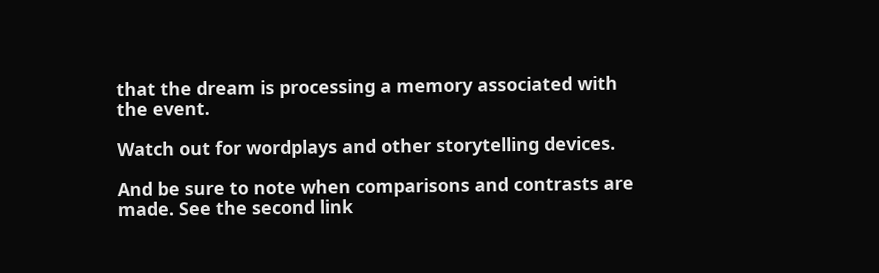that the dream is processing a memory associated with the event.

Watch out for wordplays and other storytelling devices.

And be sure to note when comparisons and contrasts are made. See the second link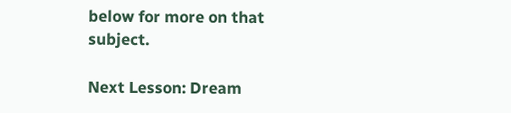below for more on that subject.

Next Lesson: Dream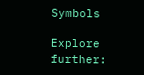Symbols

Explore further: